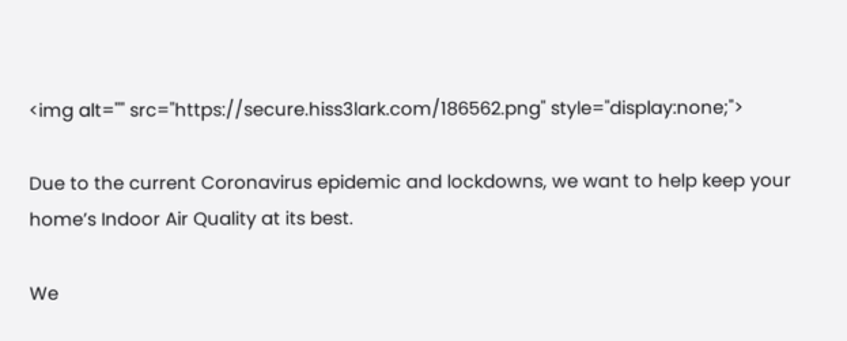<img alt="" src="https://secure.hiss3lark.com/186562.png" style="display:none;">

Due to the current Coronavirus epidemic and lockdowns, we want to help keep your home’s Indoor Air Quality at its best.

We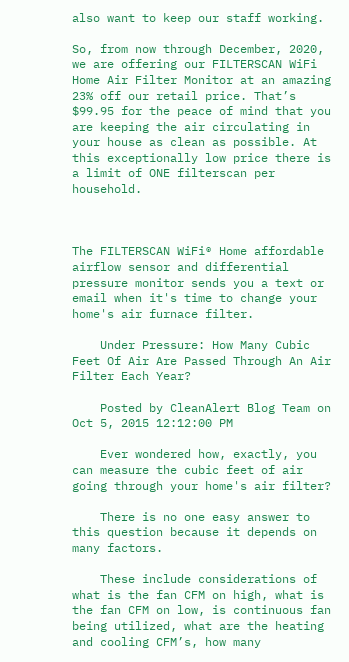also want to keep our staff working.

So, from now through December, 2020, we are offering our FILTERSCAN WiFi Home Air Filter Monitor at an amazing 23% off our retail price. That’s $99.95 for the peace of mind that you are keeping the air circulating in your house as clean as possible. At this exceptionally low price there is a limit of ONE filterscan per household.



The FILTERSCAN WiFi® Home affordable airflow sensor and differential pressure monitor sends you a text or email when it's time to change your home's air furnace filter.

    Under Pressure: How Many Cubic Feet Of Air Are Passed Through An Air Filter Each Year?

    Posted by CleanAlert Blog Team on Oct 5, 2015 12:12:00 PM

    Ever wondered how, exactly, you can measure the cubic feet of air going through your home's air filter?

    There is no one easy answer to this question because it depends on many factors.

    These include considerations of what is the fan CFM on high, what is the fan CFM on low, is continuous fan being utilized, what are the heating and cooling CFM’s, how many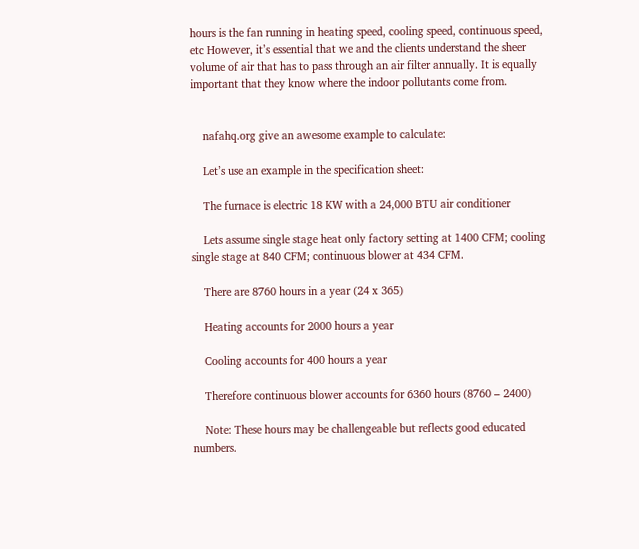hours is the fan running in heating speed, cooling speed, continuous speed, etc However, it’s essential that we and the clients understand the sheer volume of air that has to pass through an air filter annually. It is equally important that they know where the indoor pollutants come from.


    nafahq.org give an awesome example to calculate:

    Let’s use an example in the specification sheet:

    The furnace is electric 18 KW with a 24,000 BTU air conditioner

    Lets assume single stage heat only factory setting at 1400 CFM; cooling single stage at 840 CFM; continuous blower at 434 CFM.

    There are 8760 hours in a year (24 x 365)

    Heating accounts for 2000 hours a year

    Cooling accounts for 400 hours a year

    Therefore continuous blower accounts for 6360 hours (8760 – 2400)

    Note: These hours may be challengeable but reflects good educated numbers.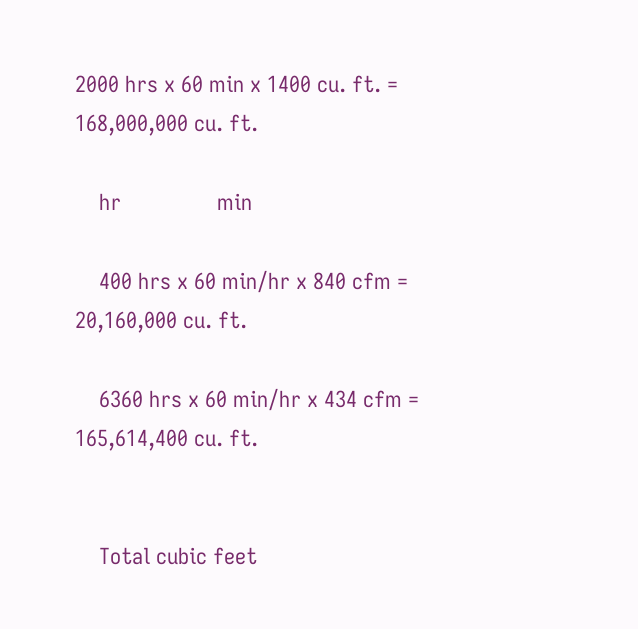2000 hrs x 60 min x 1400 cu. ft. =      168,000,000 cu. ft.

    hr                min

    400 hrs x 60 min/hr x 840 cfm =        20,160,000 cu. ft.

    6360 hrs x 60 min/hr x 434 cfm =      165,614,400 cu. ft.


    Total cubic feet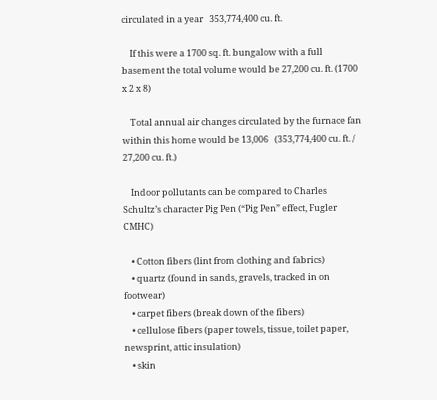circulated in a year   353,774,400 cu. ft.

    If this were a 1700 sq. ft. bungalow with a full basement the total volume would be 27,200 cu. ft. (1700 x 2 x 8)

    Total annual air changes circulated by the furnace fan within this home would be 13,006   (353,774,400 cu. ft. / 27,200 cu. ft.)

    Indoor pollutants can be compared to Charles Schultz’s character Pig Pen (“Pig Pen” effect, Fugler CMHC)

    • Cotton fibers (lint from clothing and fabrics)
    • quartz (found in sands, gravels, tracked in on footwear)
    • carpet fibers (break down of the fibers)
    • cellulose fibers (paper towels, tissue, toilet paper, newsprint, attic insulation)
    • skin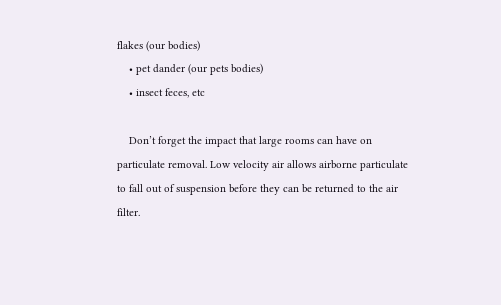flakes (our bodies)
    • pet dander (our pets bodies)
    • insect feces, etc

    Don’t forget the impact that large rooms can have on particulate removal. Low velocity air allows airborne particulate to fall out of suspension before they can be returned to the air filter.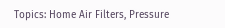Topics: Home Air Filters, Pressure